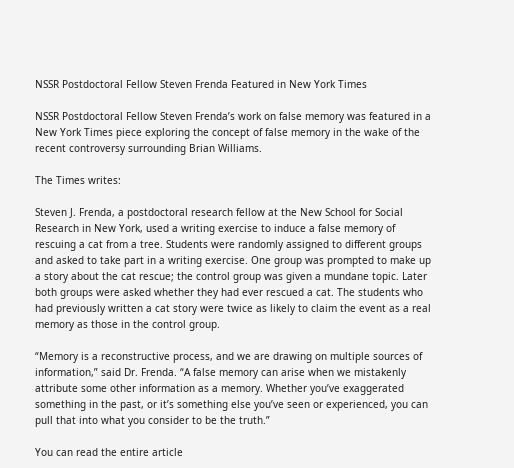NSSR Postdoctoral Fellow Steven Frenda Featured in New York Times

NSSR Postdoctoral Fellow Steven Frenda’s work on false memory was featured in a New York Times piece exploring the concept of false memory in the wake of the recent controversy surrounding Brian Williams.

The Times writes:

Steven J. Frenda, a postdoctoral research fellow at the New School for Social Research in New York, used a writing exercise to induce a false memory of rescuing a cat from a tree. Students were randomly assigned to different groups and asked to take part in a writing exercise. One group was prompted to make up a story about the cat rescue; the control group was given a mundane topic. Later both groups were asked whether they had ever rescued a cat. The students who had previously written a cat story were twice as likely to claim the event as a real memory as those in the control group.

“Memory is a reconstructive process, and we are drawing on multiple sources of information,” said Dr. Frenda. “A false memory can arise when we mistakenly attribute some other information as a memory. Whether you’ve exaggerated something in the past, or it’s something else you’ve seen or experienced, you can pull that into what you consider to be the truth.”

You can read the entire article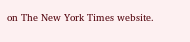on The New York Times website.